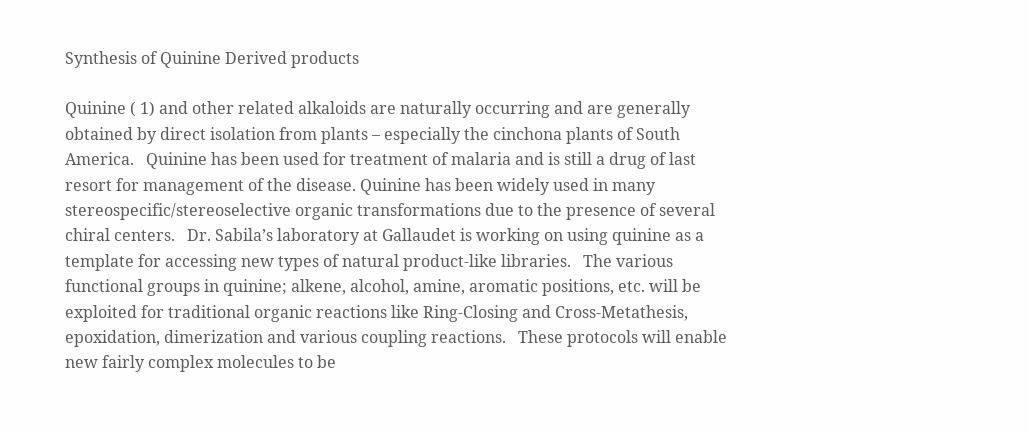Synthesis of Quinine Derived products

Quinine ( 1) and other related alkaloids are naturally occurring and are generally obtained by direct isolation from plants – especially the cinchona plants of South America.   Quinine has been used for treatment of malaria and is still a drug of last resort for management of the disease. Quinine has been widely used in many stereospecific/stereoselective organic transformations due to the presence of several chiral centers.   Dr. Sabila’s laboratory at Gallaudet is working on using quinine as a template for accessing new types of natural product-like libraries.   The various functional groups in quinine; alkene, alcohol, amine, aromatic positions, etc. will be exploited for traditional organic reactions like Ring-Closing and Cross-Metathesis, epoxidation, dimerization and various coupling reactions.   These protocols will enable new fairly complex molecules to be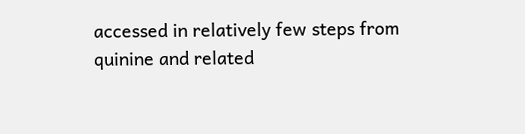accessed in relatively few steps from quinine and related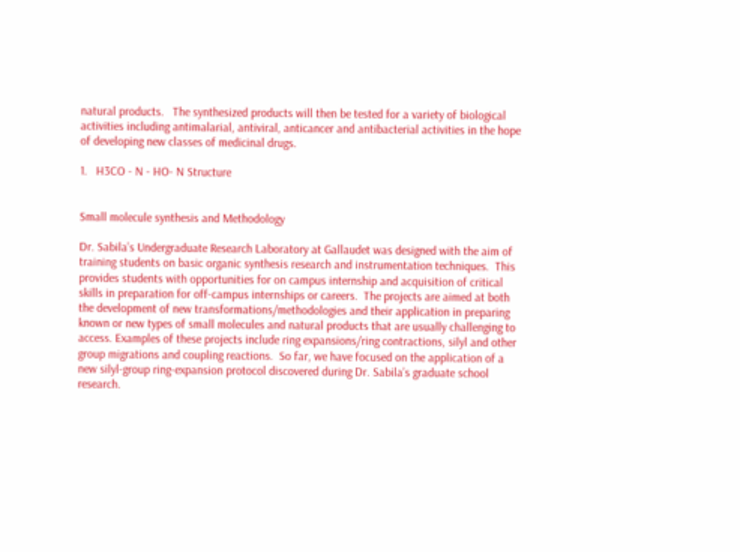natural products.   The synthesized products will then be tested for a variety of biological activities including antimalarial, antiviral, anticancer and antibacterial activities in the hope of developing new classes of medicinal drugs.

1.   H3CO - N - HO- N Structure


Small molecule synthesis and Methodology

Dr. Sabila’s Undergraduate Research Laboratory at Gallaudet was designed with the aim of training students on basic organic synthesis research and instrumentation techniques.  This provides students with opportunities for on campus internship and acquisition of critical skills in preparation for off-campus internships or careers.  The projects are aimed at both the development of new transformations/methodologies and their application in preparing known or new types of small molecules and natural products that are usually challenging to access. Examples of these projects include ring expansions/ring contractions, silyl and other group migrations and coupling reactions.  So far, we have focused on the application of a new silyl-group ring-expansion protocol discovered during Dr. Sabila’s graduate school research.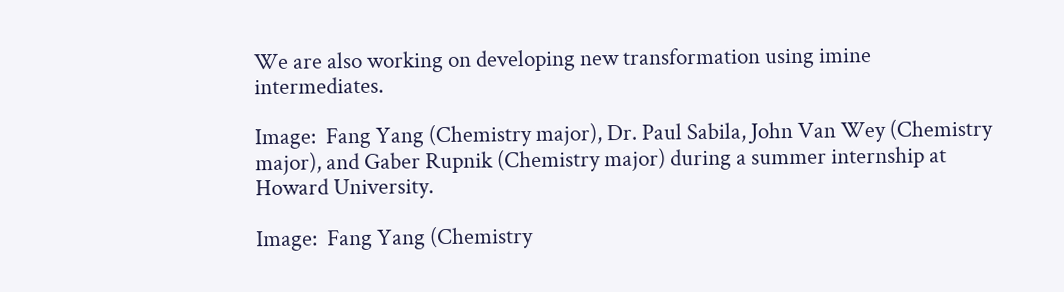We are also working on developing new transformation using imine intermediates.

Image:  Fang Yang (Chemistry major), Dr. Paul Sabila, John Van Wey (Chemistry major), and Gaber Rupnik (Chemistry major) during a summer internship at Howard University.

Image:  Fang Yang (Chemistry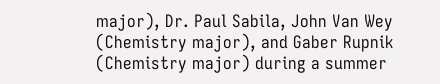major), Dr. Paul Sabila, John Van Wey (Chemistry major), and Gaber Rupnik (Chemistry major) during a summer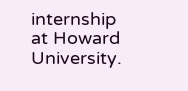internship at Howard University.